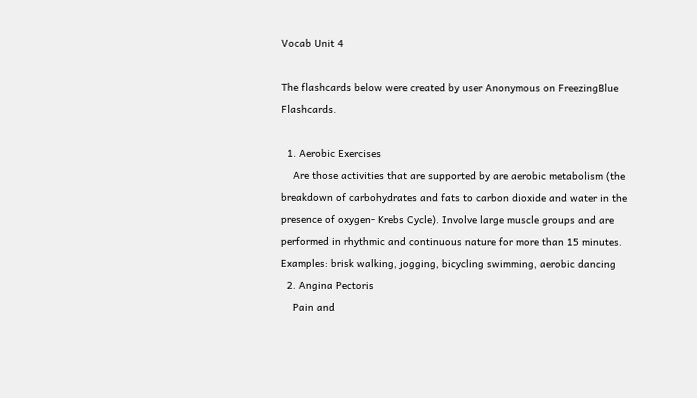Vocab Unit 4

The flashcards below were created by user Anonymous on FreezingBlue Flashcards.

  1. Aerobic Exercises
    Are those activities that are supported by are aerobic metabolism (the breakdown of carbohydrates and fats to carbon dioxide and water in the presence of oxygen- Krebs Cycle). Involve large muscle groups and are performed in rhythmic and continuous nature for more than 15 minutes. Examples: brisk walking, jogging, bicycling swimming, aerobic dancing
  2. Angina Pectoris
    Pain and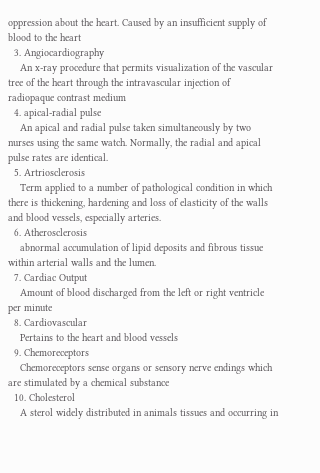oppression about the heart. Caused by an insufficient supply of blood to the heart
  3. Angiocardiography
    An x-ray procedure that permits visualization of the vascular tree of the heart through the intravascular injection of radiopaque contrast medium
  4. apical-radial pulse
    An apical and radial pulse taken simultaneously by two nurses using the same watch. Normally, the radial and apical pulse rates are identical.
  5. Artriosclerosis
    Term applied to a number of pathological condition in which there is thickening, hardening and loss of elasticity of the walls and blood vessels, especially arteries.
  6. Atherosclerosis
    abnormal accumulation of lipid deposits and fibrous tissue within arterial walls and the lumen.
  7. Cardiac Output
    Amount of blood discharged from the left or right ventricle per minute
  8. Cardiovascular
    Pertains to the heart and blood vessels
  9. Chemoreceptors
    Chemoreceptors sense organs or sensory nerve endings which are stimulated by a chemical substance
  10. Cholesterol
    A sterol widely distributed in animals tissues and occurring in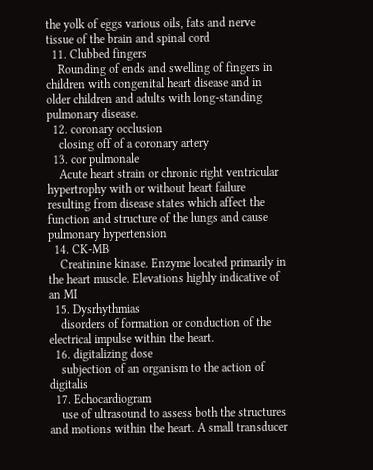the yolk of eggs various oils, fats and nerve tissue of the brain and spinal cord
  11. Clubbed fingers
    Rounding of ends and swelling of fingers in children with congenital heart disease and in older children and adults with long-standing pulmonary disease.
  12. coronary occlusion
    closing off of a coronary artery
  13. cor pulmonale
    Acute heart strain or chronic right ventricular hypertrophy with or without heart failure resulting from disease states which affect the function and structure of the lungs and cause pulmonary hypertension
  14. CK-MB
    Creatinine kinase. Enzyme located primarily in the heart muscle. Elevations highly indicative of an MI
  15. Dysrhythmias
    disorders of formation or conduction of the electrical impulse within the heart.
  16. digitalizing dose
    subjection of an organism to the action of digitalis
  17. Echocardiogram
    use of ultrasound to assess both the structures and motions within the heart. A small transducer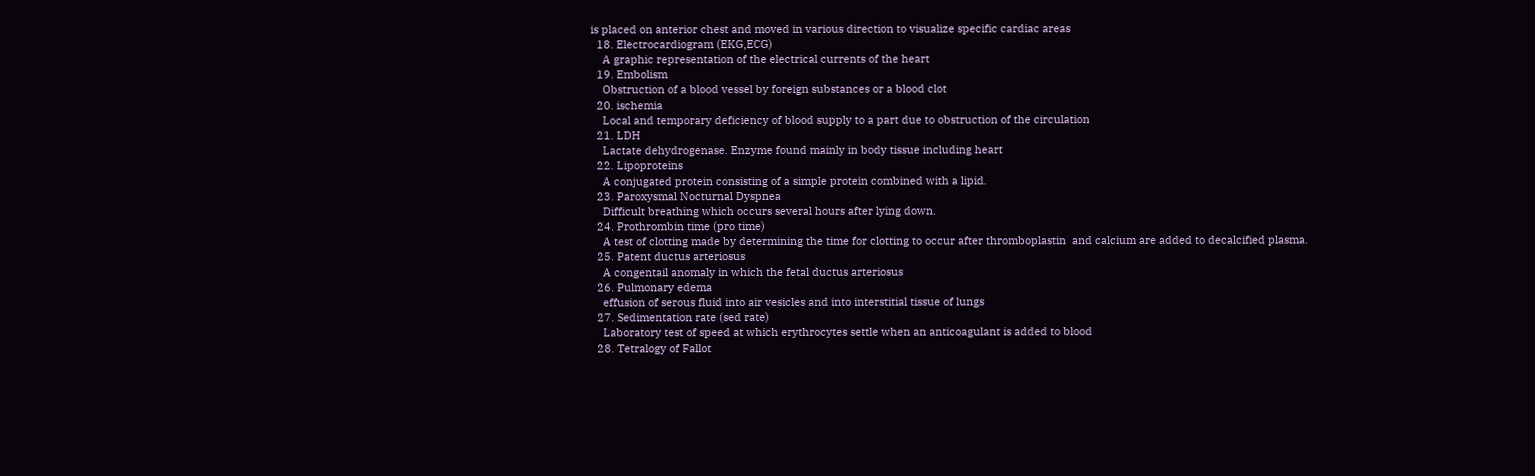is placed on anterior chest and moved in various direction to visualize specific cardiac areas
  18. Electrocardiogram (EKG,ECG)
    A graphic representation of the electrical currents of the heart
  19. Embolism
    Obstruction of a blood vessel by foreign substances or a blood clot
  20. ischemia
    Local and temporary deficiency of blood supply to a part due to obstruction of the circulation
  21. LDH
    Lactate dehydrogenase. Enzyme found mainly in body tissue including heart
  22. Lipoproteins
    A conjugated protein consisting of a simple protein combined with a lipid.
  23. Paroxysmal Nocturnal Dyspnea
    Difficult breathing which occurs several hours after lying down.
  24. Prothrombin time (pro time)
    A test of clotting made by determining the time for clotting to occur after thromboplastin  and calcium are added to decalcified plasma.
  25. Patent ductus arteriosus
    A congentail anomaly in which the fetal ductus arteriosus
  26. Pulmonary edema
    effusion of serous fluid into air vesicles and into interstitial tissue of lungs
  27. Sedimentation rate (sed rate)
    Laboratory test of speed at which erythrocytes settle when an anticoagulant is added to blood
  28. Tetralogy of Fallot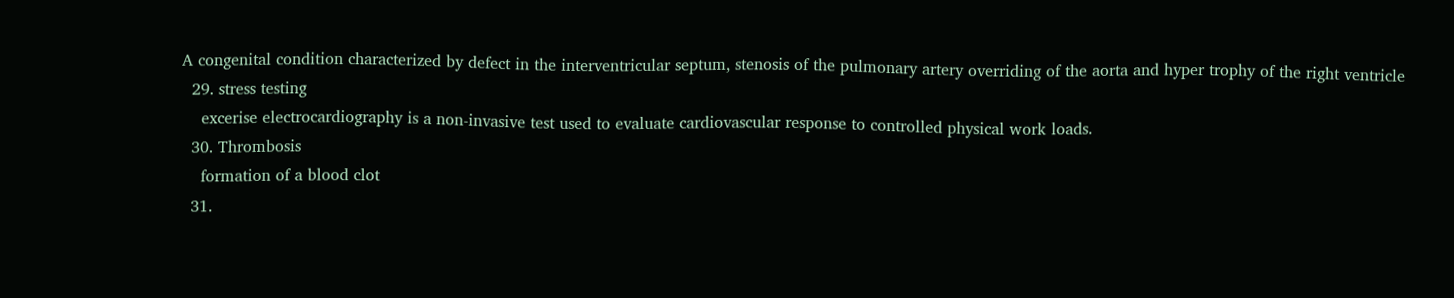A congenital condition characterized by defect in the interventricular septum, stenosis of the pulmonary artery overriding of the aorta and hyper trophy of the right ventricle
  29. stress testing
    excerise electrocardiography is a non-invasive test used to evaluate cardiovascular response to controlled physical work loads.
  30. Thrombosis
    formation of a blood clot
  31.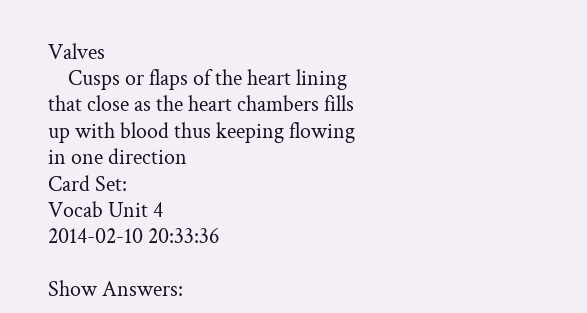Valves
    Cusps or flaps of the heart lining that close as the heart chambers fills up with blood thus keeping flowing in one direction
Card Set:
Vocab Unit 4
2014-02-10 20:33:36

Show Answers: